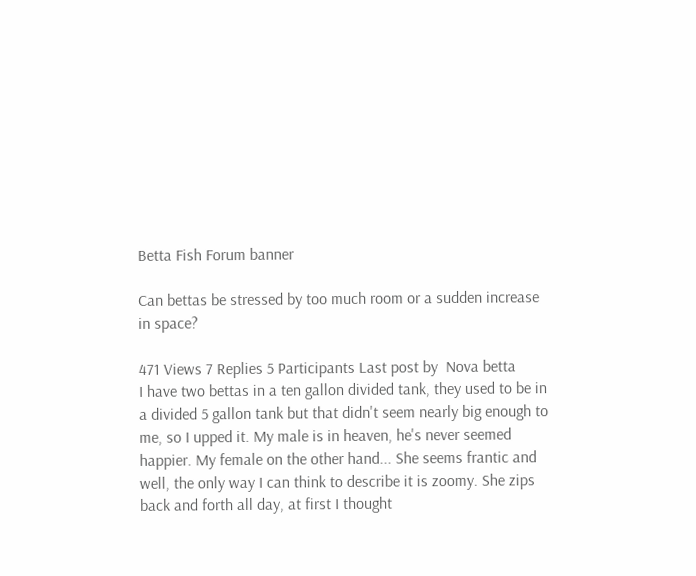Betta Fish Forum banner

Can bettas be stressed by too much room or a sudden increase in space?

471 Views 7 Replies 5 Participants Last post by  Nova betta
I have two bettas in a ten gallon divided tank, they used to be in a divided 5 gallon tank but that didn't seem nearly big enough to me, so I upped it. My male is in heaven, he's never seemed happier. My female on the other hand... She seems frantic and well, the only way I can think to describe it is zoomy. She zips back and forth all day, at first I thought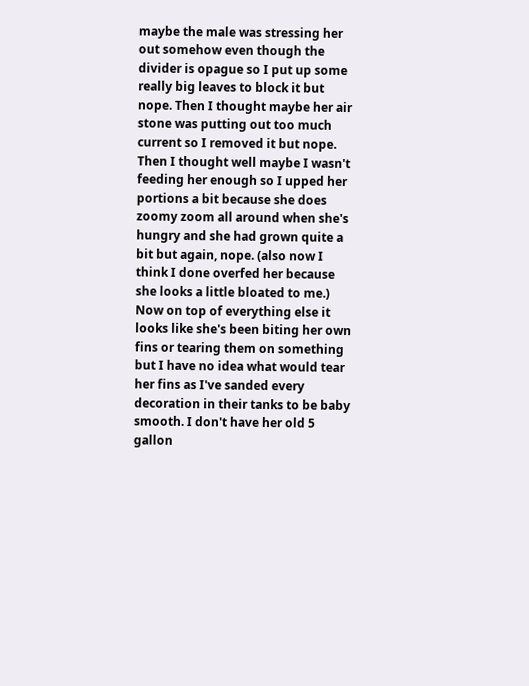maybe the male was stressing her out somehow even though the divider is opague so I put up some really big leaves to block it but nope. Then I thought maybe her air stone was putting out too much current so I removed it but nope. Then I thought well maybe I wasn't feeding her enough so I upped her portions a bit because she does zoomy zoom all around when she's hungry and she had grown quite a bit but again, nope. (also now I think I done overfed her because she looks a little bloated to me.)
Now on top of everything else it looks like she's been biting her own fins or tearing them on something but I have no idea what would tear her fins as I've sanded every decoration in their tanks to be baby smooth. I don't have her old 5 gallon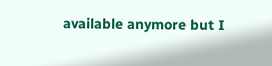available anymore but I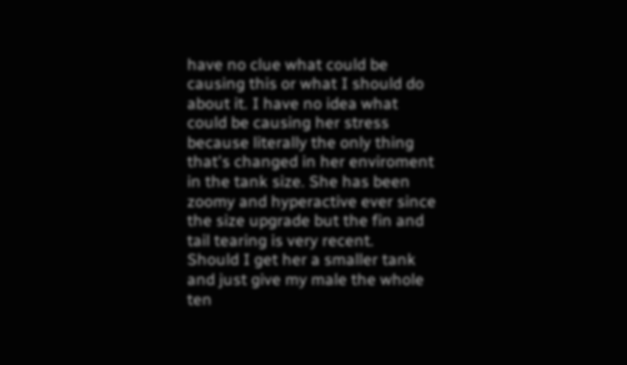have no clue what could be causing this or what I should do about it. I have no idea what could be causing her stress because literally the only thing that's changed in her enviroment in the tank size. She has been zoomy and hyperactive ever since the size upgrade but the fin and tail tearing is very recent.
Should I get her a smaller tank and just give my male the whole ten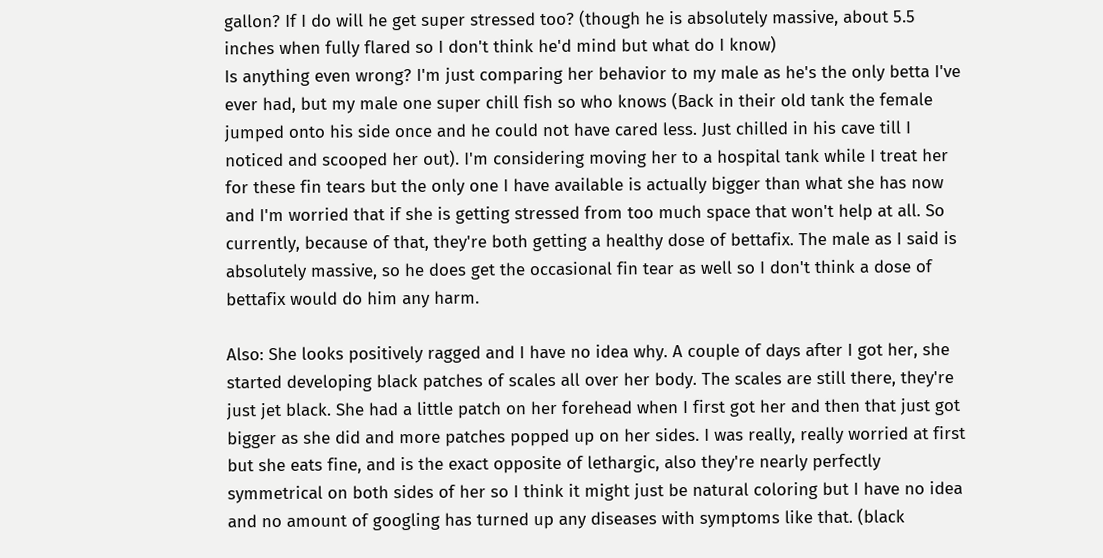gallon? If I do will he get super stressed too? (though he is absolutely massive, about 5.5 inches when fully flared so I don't think he'd mind but what do I know)
Is anything even wrong? I'm just comparing her behavior to my male as he's the only betta I've ever had, but my male one super chill fish so who knows (Back in their old tank the female jumped onto his side once and he could not have cared less. Just chilled in his cave till I noticed and scooped her out). I'm considering moving her to a hospital tank while I treat her for these fin tears but the only one I have available is actually bigger than what she has now and I'm worried that if she is getting stressed from too much space that won't help at all. So currently, because of that, they're both getting a healthy dose of bettafix. The male as I said is absolutely massive, so he does get the occasional fin tear as well so I don't think a dose of bettafix would do him any harm.

Also: She looks positively ragged and I have no idea why. A couple of days after I got her, she started developing black patches of scales all over her body. The scales are still there, they're just jet black. She had a little patch on her forehead when I first got her and then that just got bigger as she did and more patches popped up on her sides. I was really, really worried at first but she eats fine, and is the exact opposite of lethargic, also they're nearly perfectly symmetrical on both sides of her so I think it might just be natural coloring but I have no idea and no amount of googling has turned up any diseases with symptoms like that. (black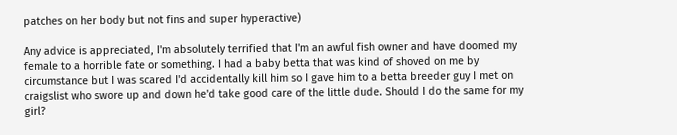patches on her body but not fins and super hyperactive)

Any advice is appreciated, I'm absolutely terrified that I'm an awful fish owner and have doomed my female to a horrible fate or something. I had a baby betta that was kind of shoved on me by circumstance but I was scared I'd accidentally kill him so I gave him to a betta breeder guy I met on craigslist who swore up and down he'd take good care of the little dude. Should I do the same for my girl?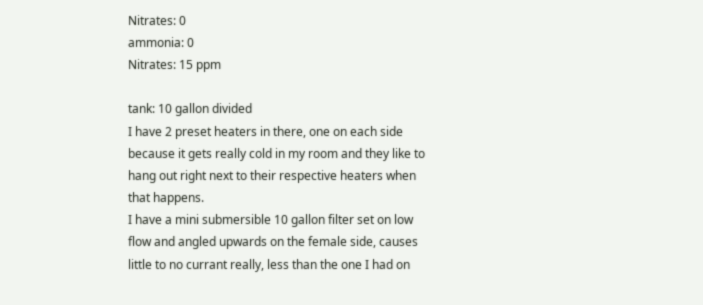Nitrates: 0
ammonia: 0
Nitrates: 15 ppm

tank: 10 gallon divided
I have 2 preset heaters in there, one on each side because it gets really cold in my room and they like to hang out right next to their respective heaters when that happens.
I have a mini submersible 10 gallon filter set on low flow and angled upwards on the female side, causes little to no currant really, less than the one I had on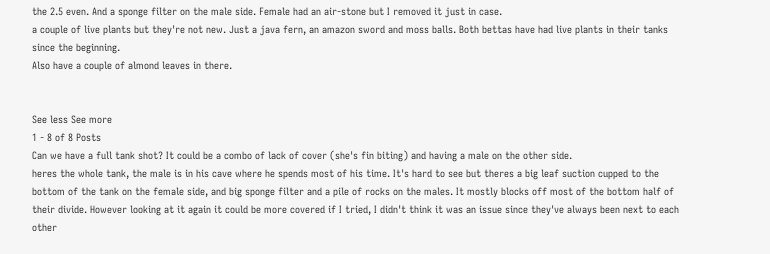the 2.5 even. And a sponge filter on the male side. Female had an air-stone but I removed it just in case.
a couple of live plants but they're not new. Just a java fern, an amazon sword and moss balls. Both bettas have had live plants in their tanks since the beginning.
Also have a couple of almond leaves in there.


See less See more
1 - 8 of 8 Posts
Can we have a full tank shot? It could be a combo of lack of cover (she's fin biting) and having a male on the other side.
heres the whole tank, the male is in his cave where he spends most of his time. It's hard to see but theres a big leaf suction cupped to the bottom of the tank on the female side, and big sponge filter and a pile of rocks on the males. It mostly blocks off most of the bottom half of their divide. However looking at it again it could be more covered if I tried, I didn't think it was an issue since they've always been next to each other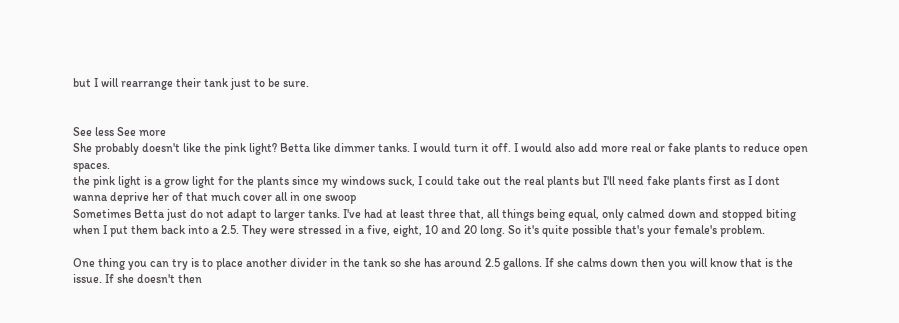but I will rearrange their tank just to be sure.


See less See more
She probably doesn't like the pink light? Betta like dimmer tanks. I would turn it off. I would also add more real or fake plants to reduce open spaces.
the pink light is a grow light for the plants since my windows suck, I could take out the real plants but I'll need fake plants first as I dont wanna deprive her of that much cover all in one swoop
Sometimes Betta just do not adapt to larger tanks. I've had at least three that, all things being equal, only calmed down and stopped biting when I put them back into a 2.5. They were stressed in a five, eight, 10 and 20 long. So it's quite possible that's your female's problem.

One thing you can try is to place another divider in the tank so she has around 2.5 gallons. If she calms down then you will know that is the issue. If she doesn't then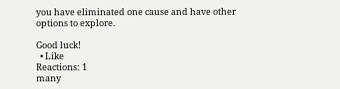you have eliminated one cause and have other options to explore.

Good luck!
  • Like
Reactions: 1
many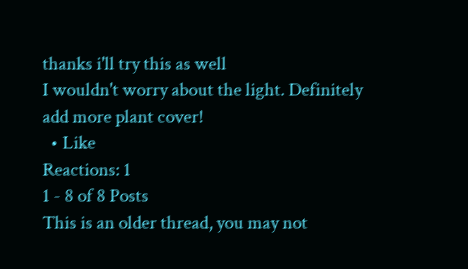thanks i'll try this as well
I wouldn't worry about the light. Definitely add more plant cover!
  • Like
Reactions: 1
1 - 8 of 8 Posts
This is an older thread, you may not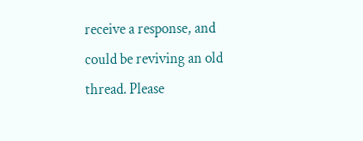receive a response, and could be reviving an old thread. Please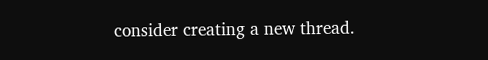consider creating a new thread.